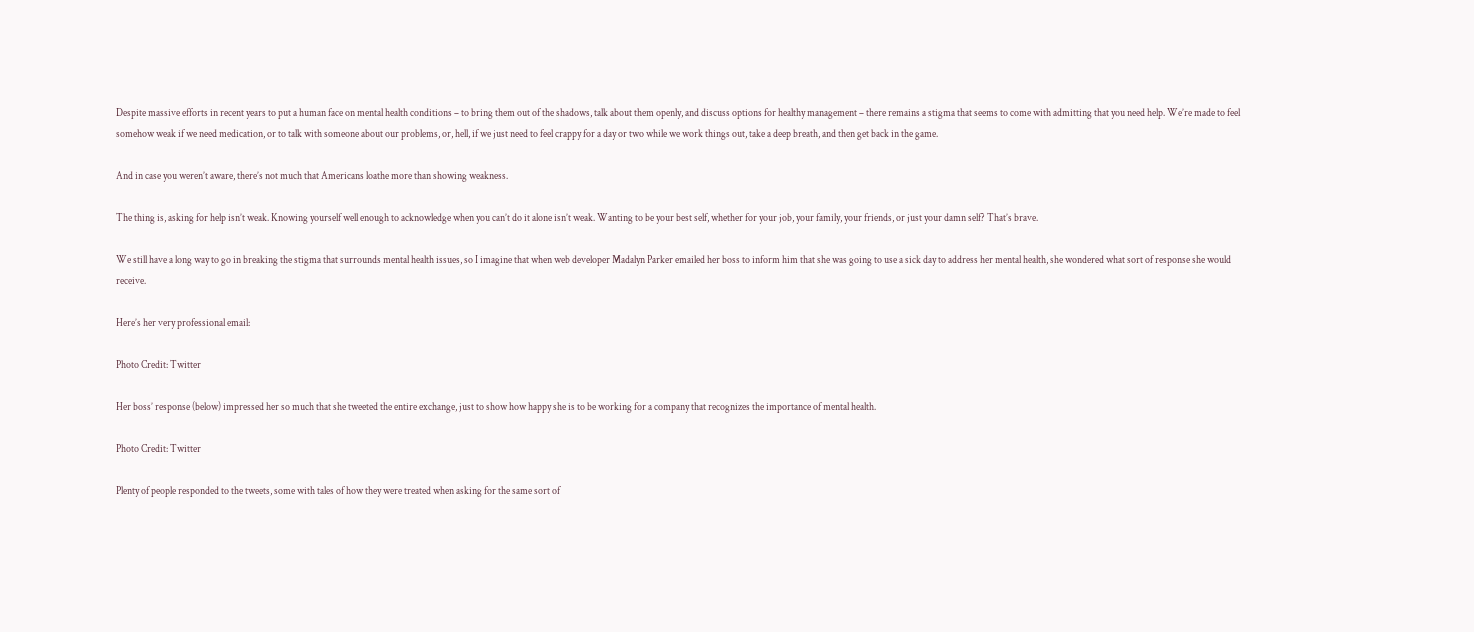Despite massive efforts in recent years to put a human face on mental health conditions – to bring them out of the shadows, talk about them openly, and discuss options for healthy management – there remains a stigma that seems to come with admitting that you need help. We’re made to feel somehow weak if we need medication, or to talk with someone about our problems, or, hell, if we just need to feel crappy for a day or two while we work things out, take a deep breath, and then get back in the game.

And in case you weren’t aware, there’s not much that Americans loathe more than showing weakness.

The thing is, asking for help isn’t weak. Knowing yourself well enough to acknowledge when you can’t do it alone isn’t weak. Wanting to be your best self, whether for your job, your family, your friends, or just your damn self? That’s brave.

We still have a long way to go in breaking the stigma that surrounds mental health issues, so I imagine that when web developer Madalyn Parker emailed her boss to inform him that she was going to use a sick day to address her mental health, she wondered what sort of response she would receive.

Here’s her very professional email:

Photo Credit: Twitter

Her boss’ response (below) impressed her so much that she tweeted the entire exchange, just to show how happy she is to be working for a company that recognizes the importance of mental health.

Photo Credit: Twitter

Plenty of people responded to the tweets, some with tales of how they were treated when asking for the same sort of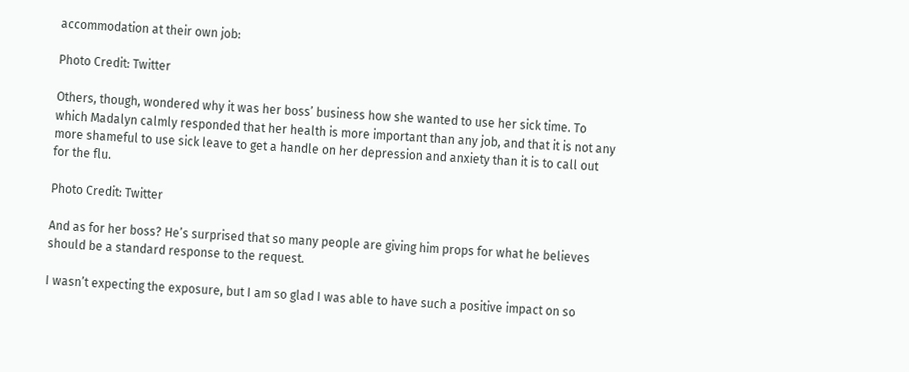accommodation at their own job:

Photo Credit: Twitter

Others, though, wondered why it was her boss’ business how she wanted to use her sick time. To which Madalyn calmly responded that her health is more important than any job, and that it is not any more shameful to use sick leave to get a handle on her depression and anxiety than it is to call out for the flu.

Photo Credit: Twitter

And as for her boss? He’s surprised that so many people are giving him props for what he believes should be a standard response to the request.

I wasn’t expecting the exposure, but I am so glad I was able to have such a positive impact on so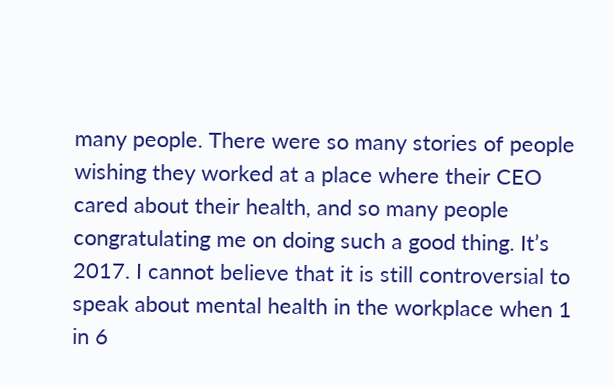many people. There were so many stories of people wishing they worked at a place where their CEO cared about their health, and so many people congratulating me on doing such a good thing. It’s 2017. I cannot believe that it is still controversial to speak about mental health in the workplace when 1 in 6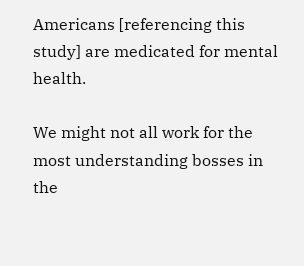Americans [referencing this study] are medicated for mental health.

We might not all work for the most understanding bosses in the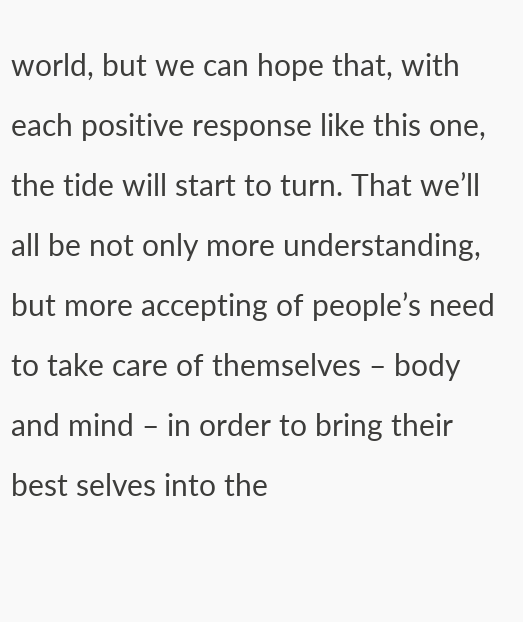world, but we can hope that, with each positive response like this one, the tide will start to turn. That we’ll all be not only more understanding, but more accepting of people’s need to take care of themselves – body and mind – in order to bring their best selves into the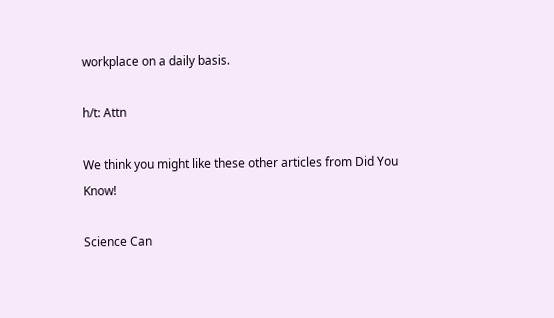workplace on a daily basis.

h/t: Attn

We think you might like these other articles from Did You Know!

Science Can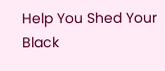Help You Shed Your Black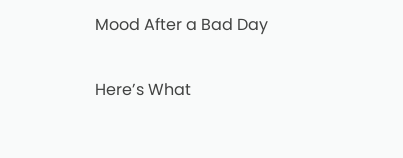Mood After a Bad Day

Here’s What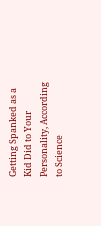Getting Spanked as a Kid Did to Your Personality, According to Science